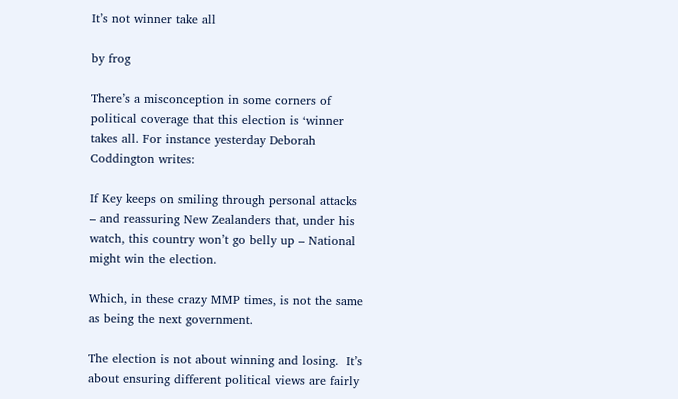It’s not winner take all

by frog

There’s a misconception in some corners of political coverage that this election is ‘winner takes all. For instance yesterday Deborah Coddington writes:

If Key keeps on smiling through personal attacks – and reassuring New Zealanders that, under his watch, this country won’t go belly up – National might win the election.

Which, in these crazy MMP times, is not the same as being the next government.

The election is not about winning and losing.  It’s about ensuring different political views are fairly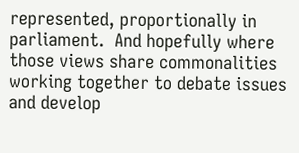represented, proportionally in parliament.  And hopefully where those views share commonalities working together to debate issues and develop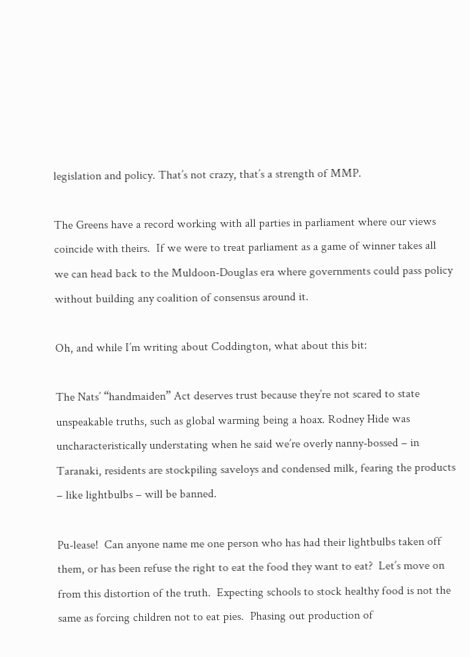legislation and policy. That’s not crazy, that’s a strength of MMP.

The Greens have a record working with all parties in parliament where our views coincide with theirs.  If we were to treat parliament as a game of winner takes all  we can head back to the Muldoon-Douglas era where governments could pass policy without building any coalition of consensus around it.

Oh, and while I’m writing about Coddington, what about this bit:

The Nats’ “handmaiden” Act deserves trust because they’re not scared to state unspeakable truths, such as global warming being a hoax. Rodney Hide was uncharacteristically understating when he said we’re overly nanny-bossed – in Taranaki, residents are stockpiling saveloys and condensed milk, fearing the products – like lightbulbs – will be banned.

Pu-lease!  Can anyone name me one person who has had their lightbulbs taken off them, or has been refuse the right to eat the food they want to eat?  Let’s move on from this distortion of the truth.  Expecting schools to stock healthy food is not the same as forcing children not to eat pies.  Phasing out production of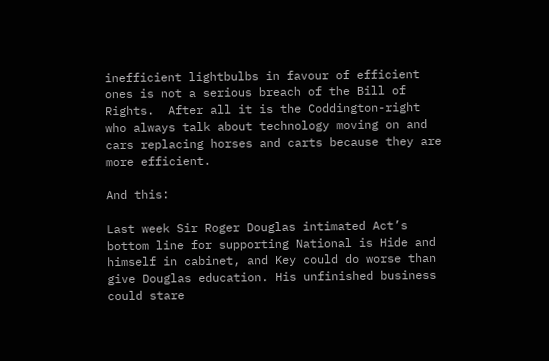inefficient lightbulbs in favour of efficient ones is not a serious breach of the Bill of Rights.  After all it is the Coddington-right who always talk about technology moving on and cars replacing horses and carts because they are more efficient.

And this:

Last week Sir Roger Douglas intimated Act’s bottom line for supporting National is Hide and himself in cabinet, and Key could do worse than give Douglas education. His unfinished business could stare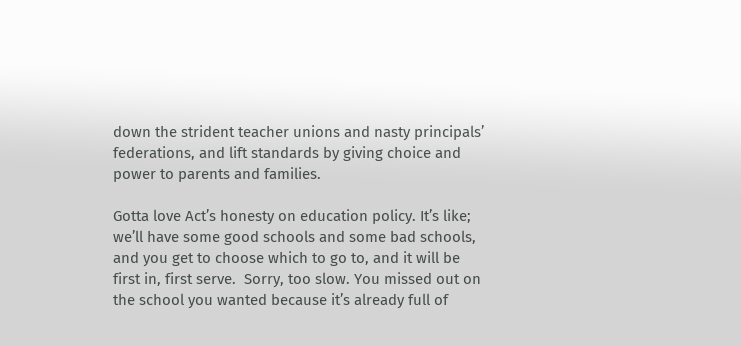down the strident teacher unions and nasty principals’ federations, and lift standards by giving choice and power to parents and families.

Gotta love Act’s honesty on education policy. It’s like; we’ll have some good schools and some bad schools, and you get to choose which to go to, and it will be first in, first serve.  Sorry, too slow. You missed out on the school you wanted because it’s already full of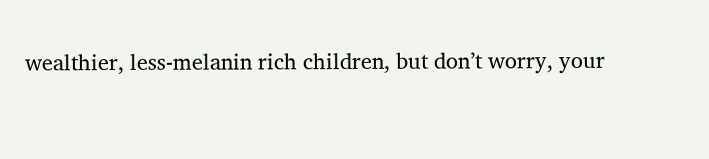wealthier, less-melanin rich children, but don’t worry, your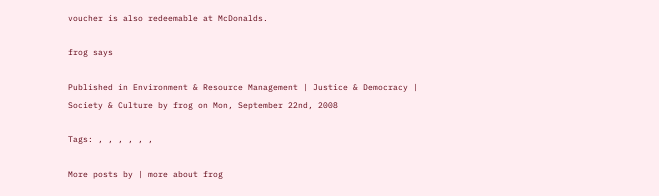voucher is also redeemable at McDonalds.

frog says

Published in Environment & Resource Management | Justice & Democracy | Society & Culture by frog on Mon, September 22nd, 2008

Tags: , , , , , ,

More posts by | more about frog